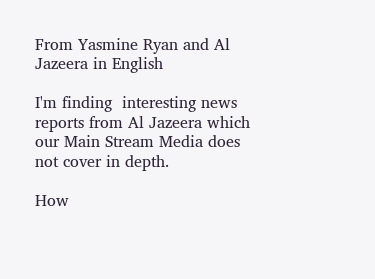From Yasmine Ryan and Al Jazeera in English

I'm finding  interesting news reports from Al Jazeera which our Main Stream Media does not cover in depth.

How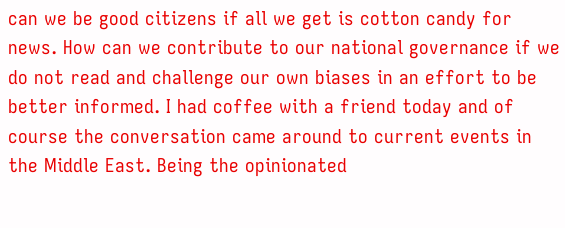can we be good citizens if all we get is cotton candy for news. How can we contribute to our national governance if we do not read and challenge our own biases in an effort to be better informed. I had coffee with a friend today and of course the conversation came around to current events in the Middle East. Being the opinionated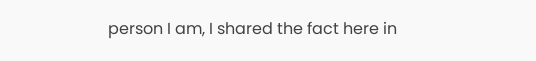person I am, I shared the fact here in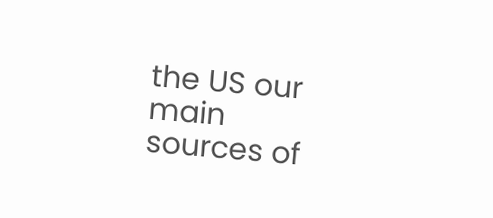the US our main sources of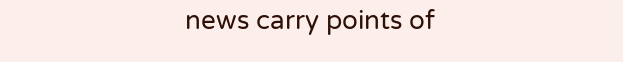news carry points of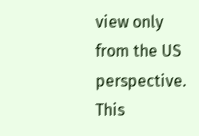view only from the US perspective. This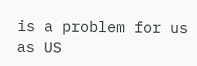is a problem for us as US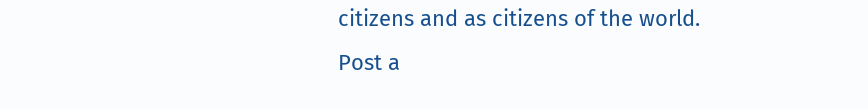citizens and as citizens of the world.
Post a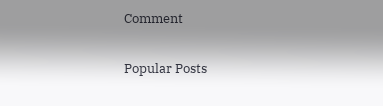Comment

Popular Posts